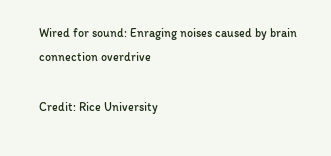Wired for sound: Enraging noises caused by brain connection overdrive

Credit: Rice University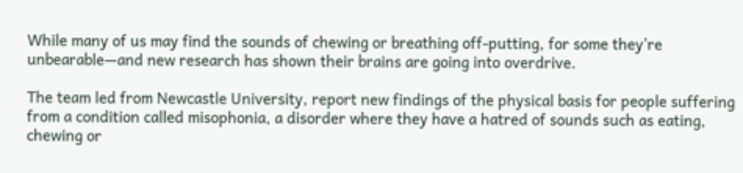While many of us may find the sounds of chewing or breathing off-putting, for some they're unbearable—and new research has shown their brains are going into overdrive.

The team led from Newcastle University, report new findings of the physical basis for people suffering from a condition called misophonia, a disorder where they have a hatred of sounds such as eating, chewing or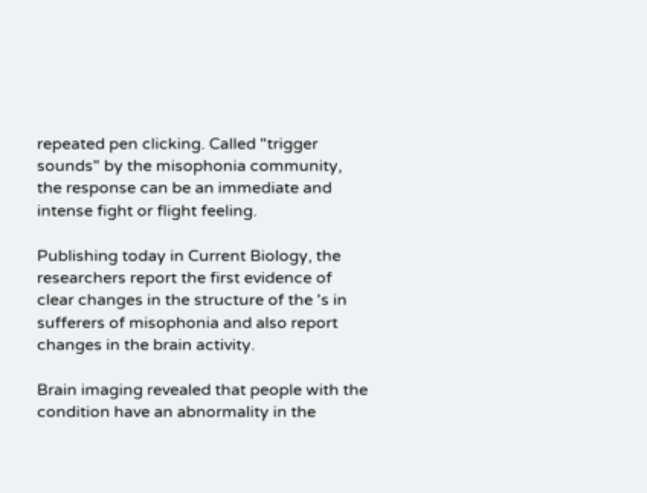repeated pen clicking. Called "trigger sounds" by the misophonia community, the response can be an immediate and intense fight or flight feeling.

Publishing today in Current Biology, the researchers report the first evidence of clear changes in the structure of the 's in sufferers of misophonia and also report changes in the brain activity.

Brain imaging revealed that people with the condition have an abnormality in the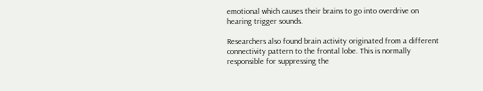emotional which causes their brains to go into overdrive on hearing trigger sounds.

Researchers also found brain activity originated from a different connectivity pattern to the frontal lobe. This is normally responsible for suppressing the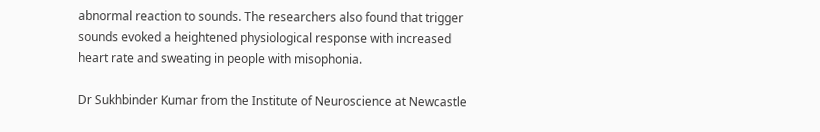abnormal reaction to sounds. The researchers also found that trigger sounds evoked a heightened physiological response with increased heart rate and sweating in people with misophonia.

Dr Sukhbinder Kumar from the Institute of Neuroscience at Newcastle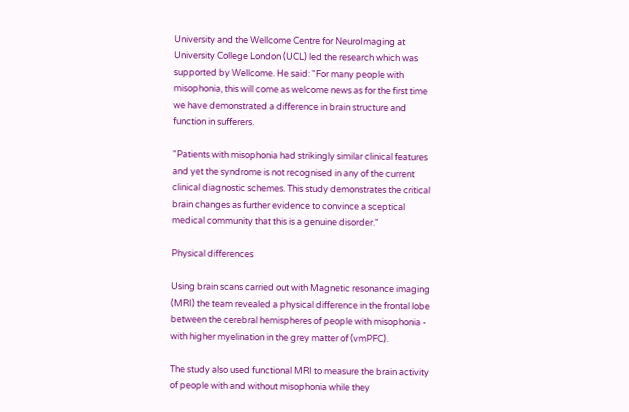University and the Wellcome Centre for NeuroImaging at University College London (UCL) led the research which was supported by Wellcome. He said: "For many people with misophonia, this will come as welcome news as for the first time we have demonstrated a difference in brain structure and function in sufferers.

"Patients with misophonia had strikingly similar clinical features and yet the syndrome is not recognised in any of the current clinical diagnostic schemes. This study demonstrates the critical brain changes as further evidence to convince a sceptical medical community that this is a genuine disorder."

Physical differences

Using brain scans carried out with Magnetic resonance imaging (MRI) the team revealed a physical difference in the frontal lobe between the cerebral hemispheres of people with misophonia - with higher myelination in the grey matter of (vmPFC).

The study also used functional MRI to measure the brain activity of people with and without misophonia while they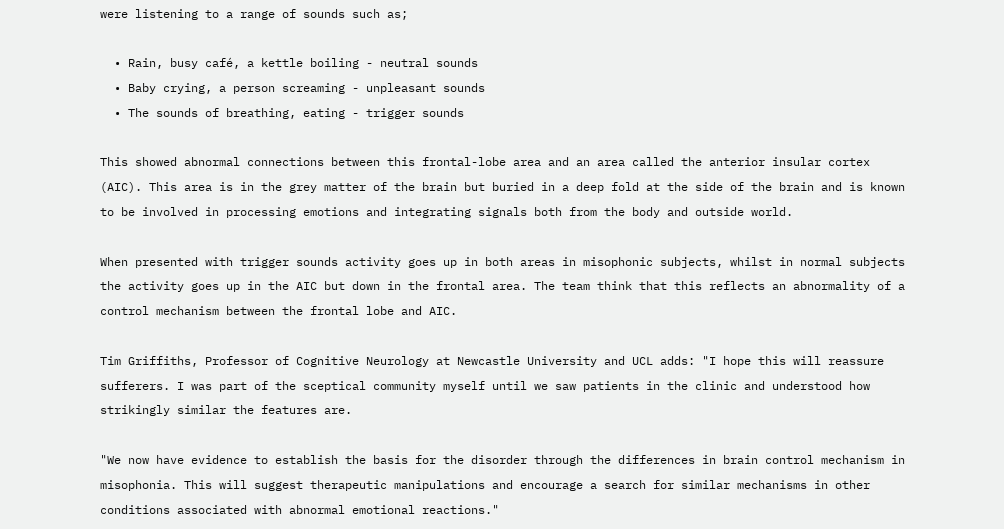were listening to a range of sounds such as;

  • Rain, busy café, a kettle boiling - neutral sounds
  • Baby crying, a person screaming - unpleasant sounds
  • The sounds of breathing, eating - trigger sounds

This showed abnormal connections between this frontal-lobe area and an area called the anterior insular cortex (AIC). This area is in the grey matter of the brain but buried in a deep fold at the side of the brain and is known to be involved in processing emotions and integrating signals both from the body and outside world.

When presented with trigger sounds activity goes up in both areas in misophonic subjects, whilst in normal subjects the activity goes up in the AIC but down in the frontal area. The team think that this reflects an abnormality of a control mechanism between the frontal lobe and AIC.

Tim Griffiths, Professor of Cognitive Neurology at Newcastle University and UCL adds: "I hope this will reassure sufferers. I was part of the sceptical community myself until we saw patients in the clinic and understood how strikingly similar the features are.

"We now have evidence to establish the basis for the disorder through the differences in brain control mechanism in misophonia. This will suggest therapeutic manipulations and encourage a search for similar mechanisms in other conditions associated with abnormal emotional reactions."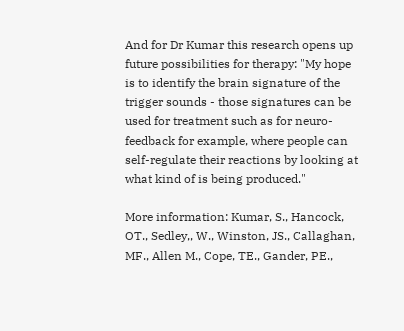And for Dr Kumar this research opens up future possibilities for therapy: "My hope is to identify the brain signature of the trigger sounds - those signatures can be used for treatment such as for neuro-feedback for example, where people can self-regulate their reactions by looking at what kind of is being produced."

More information: Kumar, S., Hancock, OT., Sedley,, W., Winston, JS., Callaghan, MF., Allen M., Cope, TE., Gander, PE.,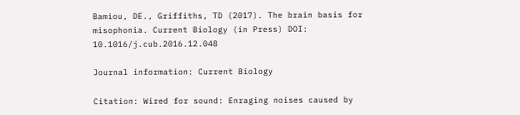Bamiou, DE., Griffiths, TD (2017). The brain basis for misophonia. Current Biology (in Press) DOI: 10.1016/j.cub.2016.12.048

Journal information: Current Biology

Citation: Wired for sound: Enraging noises caused by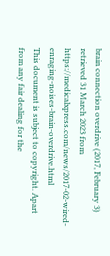brain connection overdrive (2017, February 3) retrieved 31 March 2023 from https://medicalxpress.com/news/2017-02-wired-enraging-noises-brain-overdrive.html
This document is subject to copyright. Apart from any fair dealing for the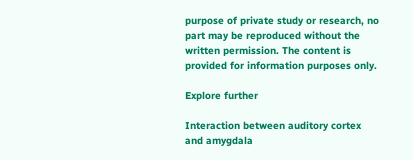purpose of private study or research, no part may be reproduced without the written permission. The content is provided for information purposes only.

Explore further

Interaction between auditory cortex and amygdala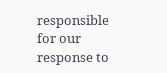responsible for our response to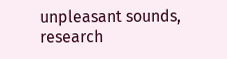unpleasant sounds, research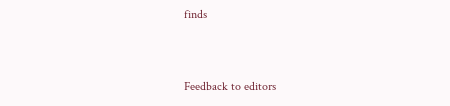finds


Feedback to editors